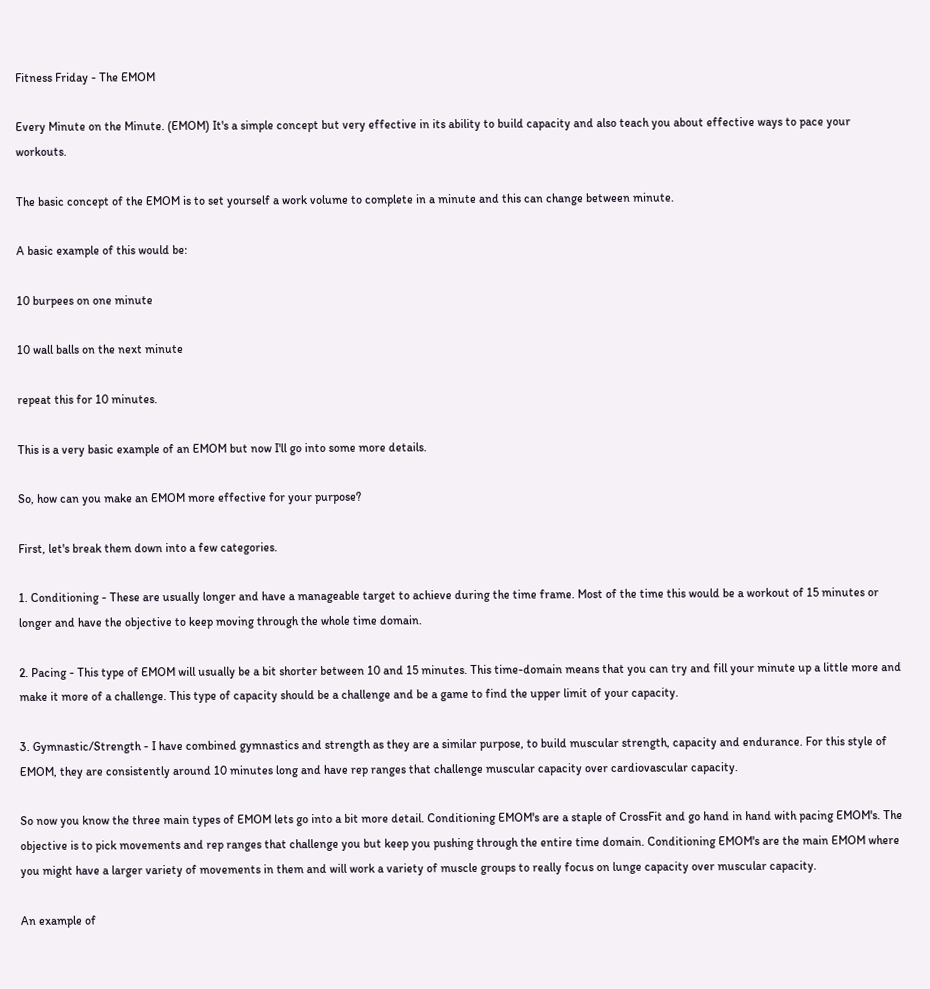Fitness Friday - The EMOM

Every Minute on the Minute. (EMOM) It's a simple concept but very effective in its ability to build capacity and also teach you about effective ways to pace your workouts.

The basic concept of the EMOM is to set yourself a work volume to complete in a minute and this can change between minute.

A basic example of this would be:

10 burpees on one minute

10 wall balls on the next minute

repeat this for 10 minutes.

This is a very basic example of an EMOM but now I'll go into some more details.

So, how can you make an EMOM more effective for your purpose?

First, let's break them down into a few categories.

1. Conditioning - These are usually longer and have a manageable target to achieve during the time frame. Most of the time this would be a workout of 15 minutes or longer and have the objective to keep moving through the whole time domain.

2. Pacing - This type of EMOM will usually be a bit shorter between 10 and 15 minutes. This time-domain means that you can try and fill your minute up a little more and make it more of a challenge. This type of capacity should be a challenge and be a game to find the upper limit of your capacity.

3. Gymnastic/Strength - I have combined gymnastics and strength as they are a similar purpose, to build muscular strength, capacity and endurance. For this style of EMOM, they are consistently around 10 minutes long and have rep ranges that challenge muscular capacity over cardiovascular capacity.

So now you know the three main types of EMOM lets go into a bit more detail. Conditioning EMOM's are a staple of CrossFit and go hand in hand with pacing EMOM's. The objective is to pick movements and rep ranges that challenge you but keep you pushing through the entire time domain. Conditioning EMOM's are the main EMOM where you might have a larger variety of movements in them and will work a variety of muscle groups to really focus on lunge capacity over muscular capacity.

An example of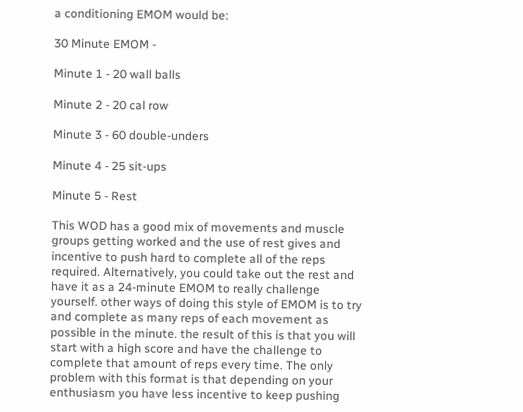a conditioning EMOM would be:

30 Minute EMOM -

Minute 1 - 20 wall balls

Minute 2 - 20 cal row

Minute 3 - 60 double-unders

Minute 4 - 25 sit-ups

Minute 5 - Rest

This WOD has a good mix of movements and muscle groups getting worked and the use of rest gives and incentive to push hard to complete all of the reps required. Alternatively, you could take out the rest and have it as a 24-minute EMOM to really challenge yourself. other ways of doing this style of EMOM is to try and complete as many reps of each movement as possible in the minute. the result of this is that you will start with a high score and have the challenge to complete that amount of reps every time. The only problem with this format is that depending on your enthusiasm you have less incentive to keep pushing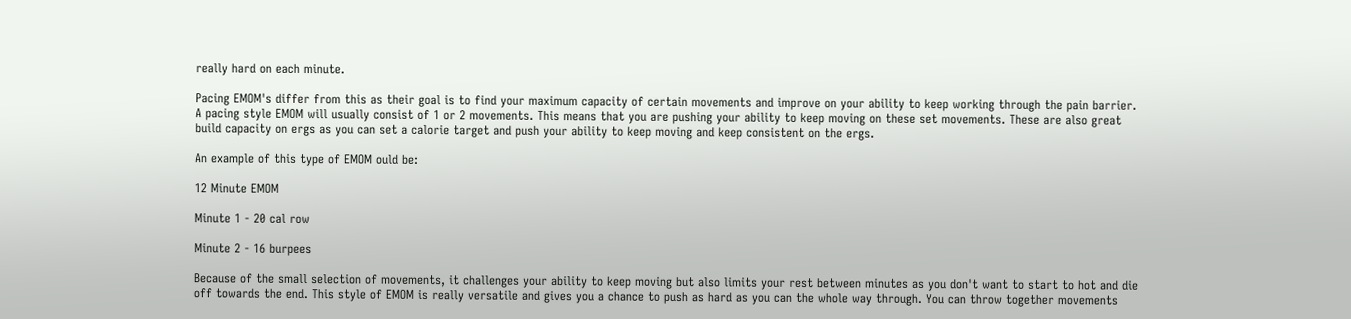really hard on each minute.

Pacing EMOM's differ from this as their goal is to find your maximum capacity of certain movements and improve on your ability to keep working through the pain barrier. A pacing style EMOM will usually consist of 1 or 2 movements. This means that you are pushing your ability to keep moving on these set movements. These are also great build capacity on ergs as you can set a calorie target and push your ability to keep moving and keep consistent on the ergs.

An example of this type of EMOM ould be:

12 Minute EMOM

Minute 1 - 20 cal row

Minute 2 - 16 burpees

Because of the small selection of movements, it challenges your ability to keep moving but also limits your rest between minutes as you don't want to start to hot and die off towards the end. This style of EMOM is really versatile and gives you a chance to push as hard as you can the whole way through. You can throw together movements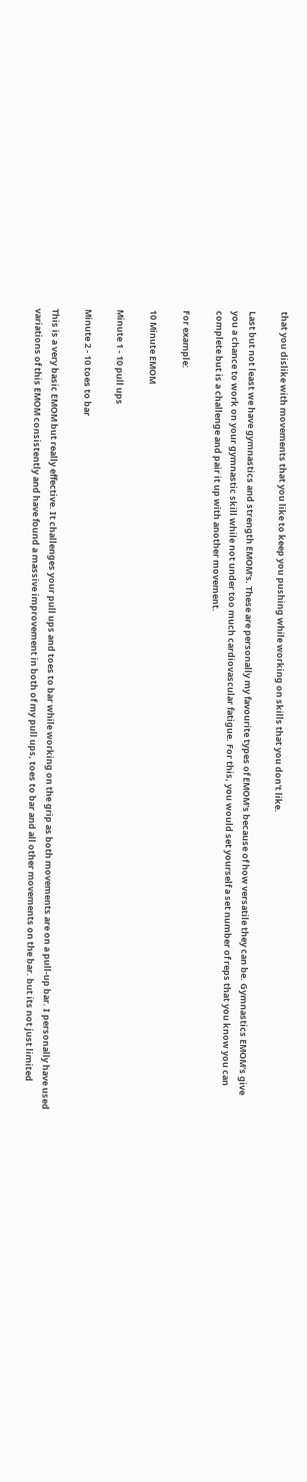that you dislike with movements that you like to keep you pushing while working on skills that you don't like.

Last but not least we have gymnastics and strength EMOM's. These are personally my favourite types of EMOM's because of how versatile they can be. Gymnastics EMOM's give you a chance to work on your gymnastic skill while not under too much cardiovascular fatigue. For this, you would set yourself a set number of reps that you know you can complete but is a challenge and pair it up with another movement.

For example:

10 Minute EMOM

Minute 1 - 10 pull ups

Minute 2 - 10 toes to bar

This is a very basic EMOM but really effective. It challenges your pull ups and toes to bar while working on the grip as both movements are on a pull-up bar. I personally have used variations of this EMOM consistently and have found a massive improvement in both of my pull ups, toes to bar and all other movements on the bar. but its not just limited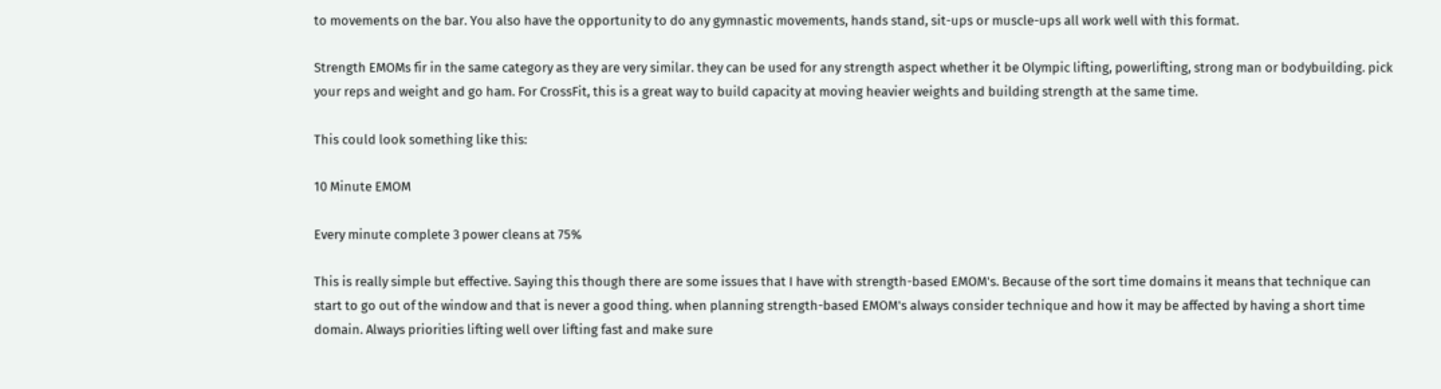to movements on the bar. You also have the opportunity to do any gymnastic movements, hands stand, sit-ups or muscle-ups all work well with this format.

Strength EMOMs fir in the same category as they are very similar. they can be used for any strength aspect whether it be Olympic lifting, powerlifting, strong man or bodybuilding. pick your reps and weight and go ham. For CrossFit, this is a great way to build capacity at moving heavier weights and building strength at the same time.

This could look something like this:

10 Minute EMOM

Every minute complete 3 power cleans at 75%

This is really simple but effective. Saying this though there are some issues that I have with strength-based EMOM's. Because of the sort time domains it means that technique can start to go out of the window and that is never a good thing. when planning strength-based EMOM's always consider technique and how it may be affected by having a short time domain. Always priorities lifting well over lifting fast and make sure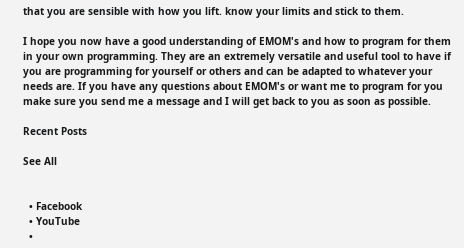that you are sensible with how you lift. know your limits and stick to them.

I hope you now have a good understanding of EMOM's and how to program for them in your own programming. They are an extremely versatile and useful tool to have if you are programming for yourself or others and can be adapted to whatever your needs are. If you have any questions about EMOM's or want me to program for you make sure you send me a message and I will get back to you as soon as possible.

Recent Posts

See All


  • Facebook
  • YouTube
  •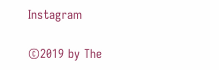Instagram

©2019 by The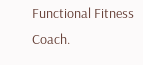Functional Fitness Coach.